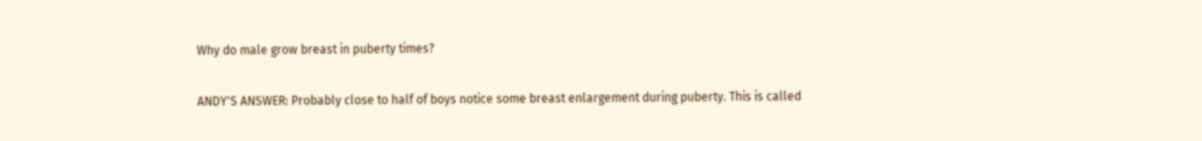Why do male grow breast in puberty times?

ANDY'S ANSWER: Probably close to half of boys notice some breast enlargement during puberty. This is called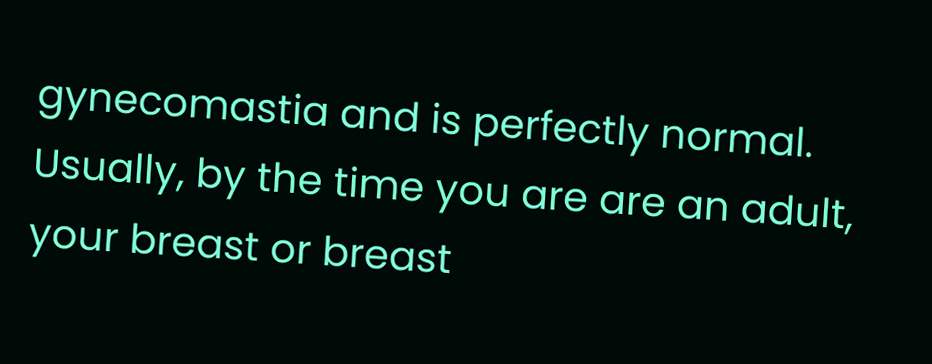gynecomastia and is perfectly normal. Usually, by the time you are are an adult, your breast or breast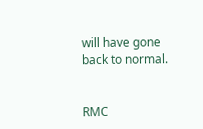will have gone back to normal.


RMC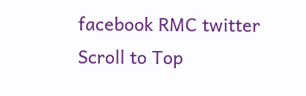facebook RMC twitter
Scroll to Top